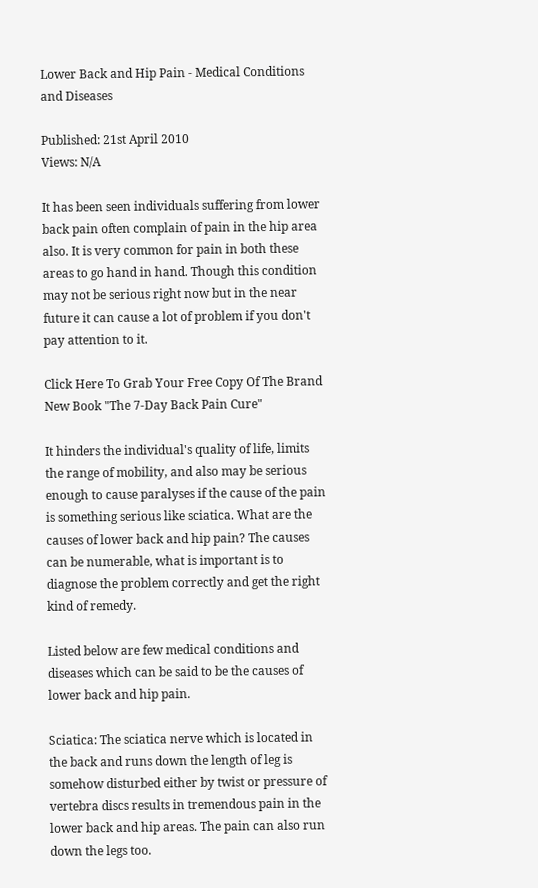Lower Back and Hip Pain - Medical Conditions and Diseases

Published: 21st April 2010
Views: N/A

It has been seen individuals suffering from lower back pain often complain of pain in the hip area also. It is very common for pain in both these areas to go hand in hand. Though this condition may not be serious right now but in the near future it can cause a lot of problem if you don't pay attention to it.

Click Here To Grab Your Free Copy Of The Brand New Book "The 7-Day Back Pain Cure"

It hinders the individual's quality of life, limits the range of mobility, and also may be serious enough to cause paralyses if the cause of the pain is something serious like sciatica. What are the causes of lower back and hip pain? The causes can be numerable, what is important is to diagnose the problem correctly and get the right kind of remedy.

Listed below are few medical conditions and diseases which can be said to be the causes of lower back and hip pain.

Sciatica: The sciatica nerve which is located in the back and runs down the length of leg is somehow disturbed either by twist or pressure of vertebra discs results in tremendous pain in the lower back and hip areas. The pain can also run down the legs too.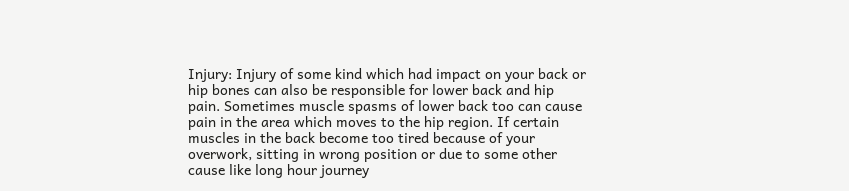Injury: Injury of some kind which had impact on your back or hip bones can also be responsible for lower back and hip pain. Sometimes muscle spasms of lower back too can cause pain in the area which moves to the hip region. If certain muscles in the back become too tired because of your overwork, sitting in wrong position or due to some other cause like long hour journey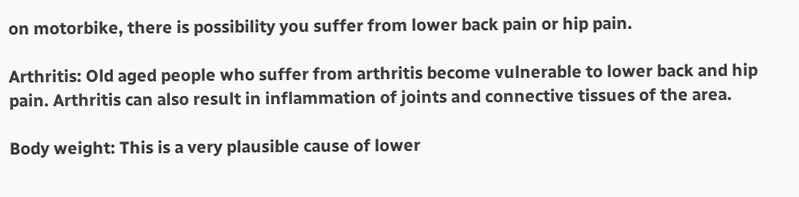on motorbike, there is possibility you suffer from lower back pain or hip pain.

Arthritis: Old aged people who suffer from arthritis become vulnerable to lower back and hip pain. Arthritis can also result in inflammation of joints and connective tissues of the area.

Body weight: This is a very plausible cause of lower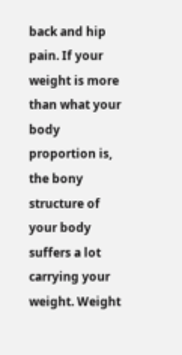back and hip pain. If your weight is more than what your body proportion is, the bony structure of your body suffers a lot carrying your weight. Weight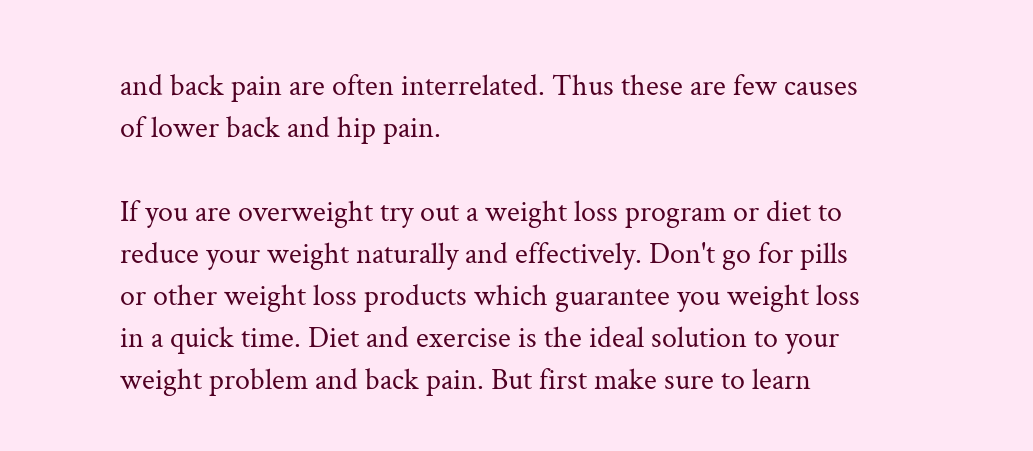and back pain are often interrelated. Thus these are few causes of lower back and hip pain.

If you are overweight try out a weight loss program or diet to reduce your weight naturally and effectively. Don't go for pills or other weight loss products which guarantee you weight loss in a quick time. Diet and exercise is the ideal solution to your weight problem and back pain. But first make sure to learn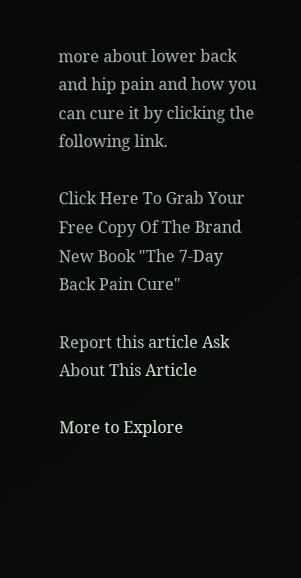more about lower back and hip pain and how you can cure it by clicking the following link.

Click Here To Grab Your Free Copy Of The Brand New Book "The 7-Day Back Pain Cure"

Report this article Ask About This Article

More to Explore